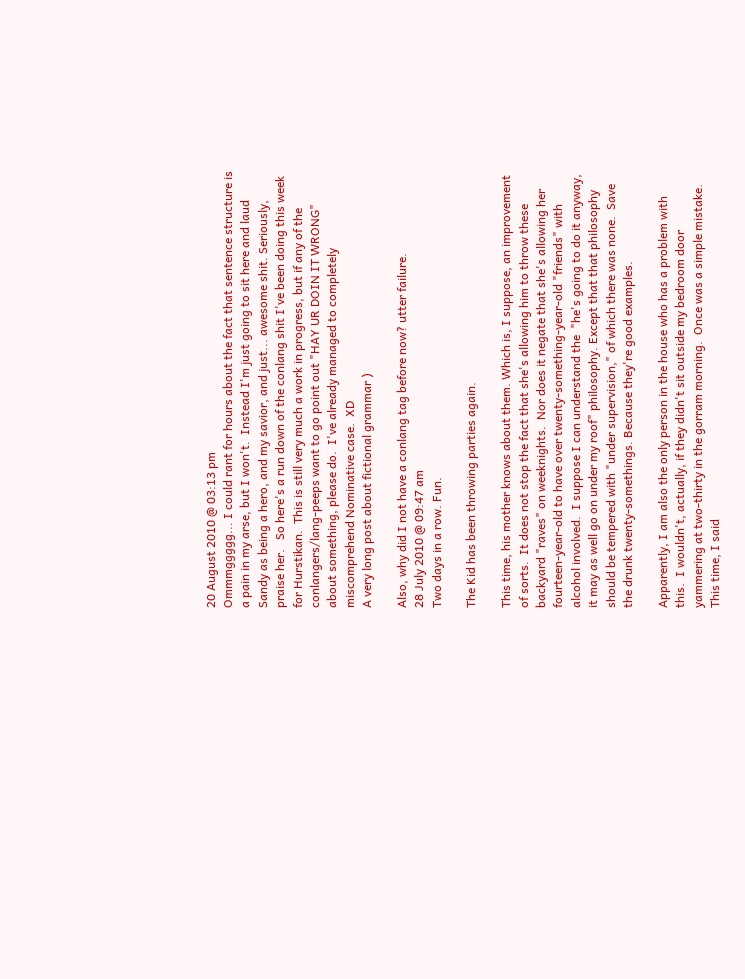20 August 2010 @ 03:13 pm
Ommmggggg... I could rant for hours about the fact that sentence structure is a pain in my arse, but I won't.  Instead I'm just going to sit here and laud Sandy as being a hero, and my savior, and just... awesome shit. Seriously, praise her.   So here's a run down of the conlang shit I've been doing this week for Hurstikan.  This is still very much a work in progress, but if any of the conlangers/lang-peeps want to go point out "HAY UR DOIN IT WRONG" about something, please do.  I've already managed to completely miscomprehend Nominative case.  XD
A very long post about fictional grammar )

Also, why did I not have a conlang tag before now? utter failure.
28 July 2010 @ 09:47 am
Two days in a row. Fun.

The Kid has been throwing parties again.

This time, his mother knows about them. Which is, I suppose, an improvement of sorts.  It does not stop the fact that she's allowing him to throw these backyard "raves" on weeknights.  Nor does it negate that she's allowing her fourteen-year-old to have over twenty-something-year-old "friends" with alcohol involved.  I suppose I can understand the  "he's going to do it anyway, it may as well go on under my roof" philosophy. Except that that philosophy should be tempered with "under supervision," of which there was none.  Save the drunk twenty-somethings. Because they're good examples.

Apparently, I am also the only person in the house who has a problem with this.  I wouldn't, actually, if they didn't sit outside my bedroom door yammering at two-thirty in the gorram morning.  Once was a simple mistake. This time, I said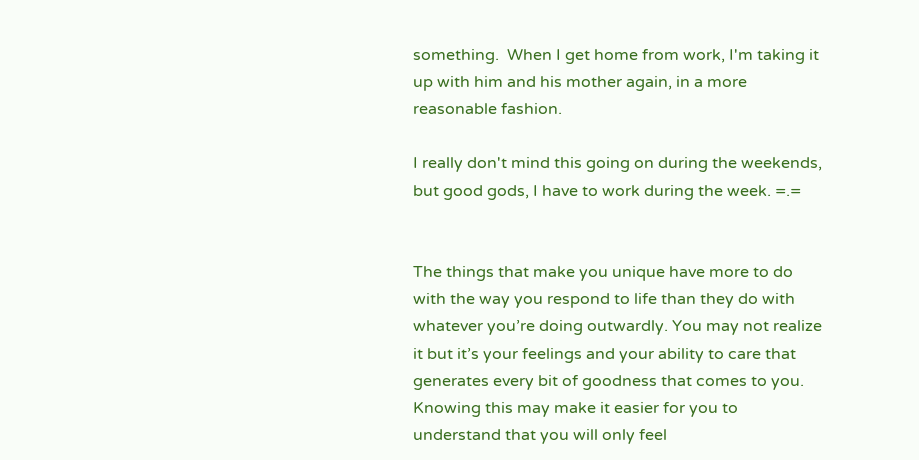something.  When I get home from work, I'm taking it up with him and his mother again, in a more reasonable fashion.

I really don't mind this going on during the weekends, but good gods, I have to work during the week. =.=


The things that make you unique have more to do with the way you respond to life than they do with whatever you’re doing outwardly. You may not realize it but it’s your feelings and your ability to care that generates every bit of goodness that comes to you. Knowing this may make it easier for you to understand that you will only feel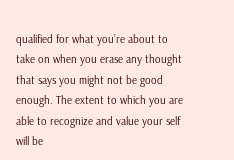qualified for what you’re about to take on when you erase any thought that says you might not be good enough. The extent to which you are able to recognize and value your self will be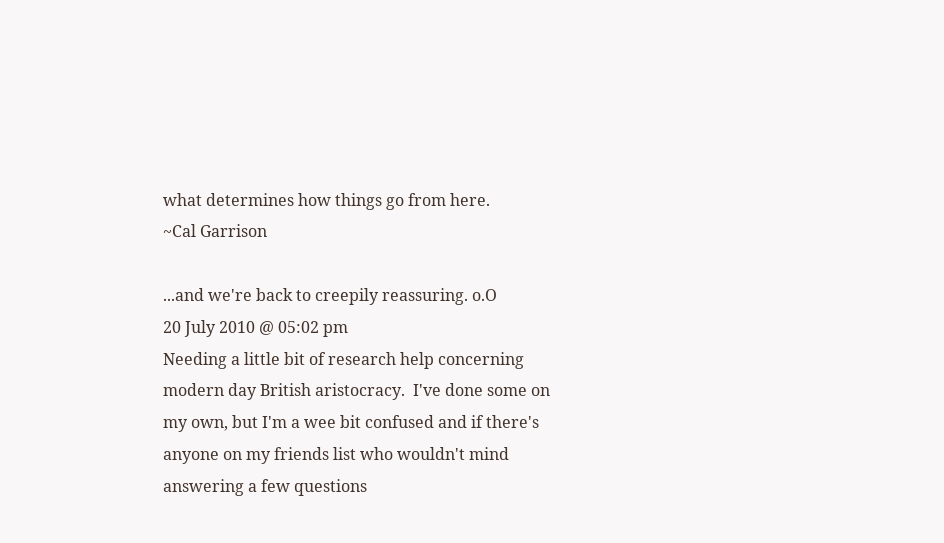what determines how things go from here.
~Cal Garrison

...and we're back to creepily reassuring. o.O
20 July 2010 @ 05:02 pm
Needing a little bit of research help concerning modern day British aristocracy.  I've done some on my own, but I'm a wee bit confused and if there's anyone on my friends list who wouldn't mind answering a few questions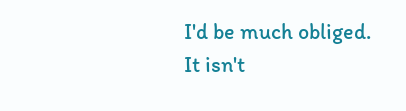I'd be much obliged.  It isn't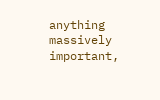anything massively important,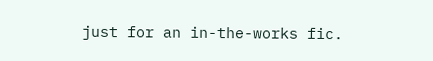just for an in-the-works fic.